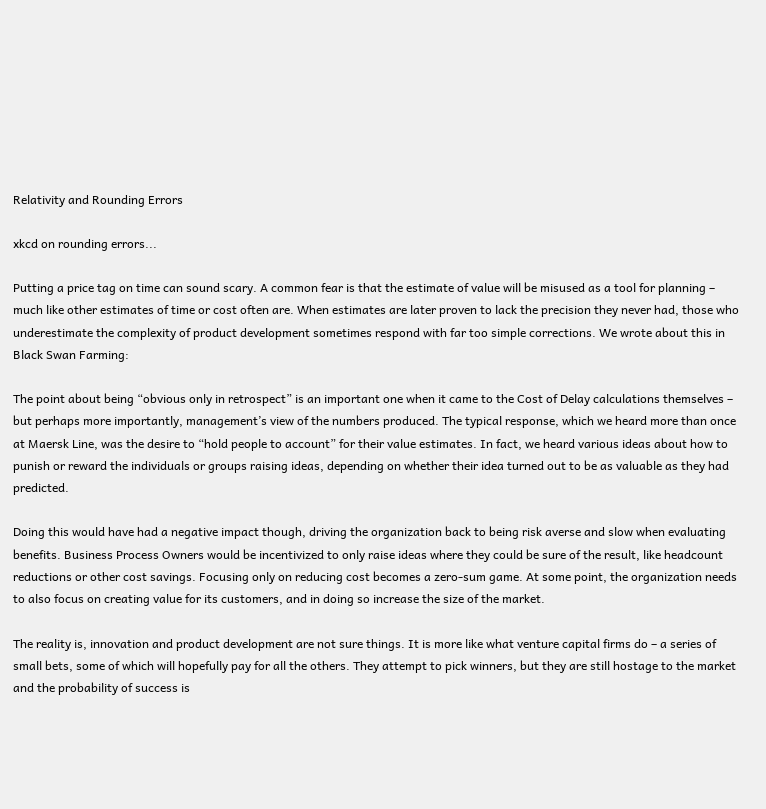Relativity and Rounding Errors

xkcd on rounding errors...

Putting a price tag on time can sound scary. A common fear is that the estimate of value will be misused as a tool for planning – much like other estimates of time or cost often are. When estimates are later proven to lack the precision they never had, those who underestimate the complexity of product development sometimes respond with far too simple corrections. We wrote about this in Black Swan Farming:

The point about being “obvious only in retrospect” is an important one when it came to the Cost of Delay calculations themselves – but perhaps more importantly, management’s view of the numbers produced. The typical response, which we heard more than once at Maersk Line, was the desire to “hold people to account” for their value estimates. In fact, we heard various ideas about how to punish or reward the individuals or groups raising ideas, depending on whether their idea turned out to be as valuable as they had predicted.

Doing this would have had a negative impact though, driving the organization back to being risk averse and slow when evaluating benefits. Business Process Owners would be incentivized to only raise ideas where they could be sure of the result, like headcount reductions or other cost savings. Focusing only on reducing cost becomes a zero-sum game. At some point, the organization needs to also focus on creating value for its customers, and in doing so increase the size of the market.

The reality is, innovation and product development are not sure things. It is more like what venture capital firms do – a series of small bets, some of which will hopefully pay for all the others. They attempt to pick winners, but they are still hostage to the market and the probability of success is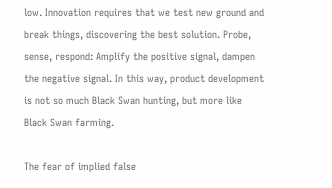low. Innovation requires that we test new ground and break things, discovering the best solution. Probe, sense, respond: Amplify the positive signal, dampen the negative signal. In this way, product development is not so much Black Swan hunting, but more like Black Swan farming.

The fear of implied false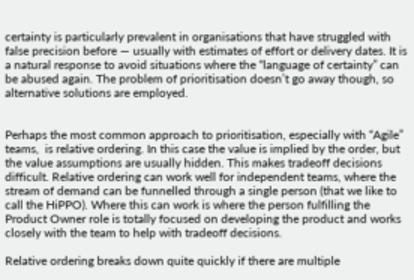certainty is particularly prevalent in organisations that have struggled with false precision before — usually with estimates of effort or delivery dates. It is a natural response to avoid situations where the “language of certainty” can be abused again. The problem of prioritisation doesn’t go away though, so alternative solutions are employed.


Perhaps the most common approach to prioritisation, especially with “Agile” teams,  is relative ordering. In this case the value is implied by the order, but the value assumptions are usually hidden. This makes tradeoff decisions difficult. Relative ordering can work well for independent teams, where the stream of demand can be funnelled through a single person (that we like to call the HiPPO). Where this can work is where the person fulfilling the Product Owner role is totally focused on developing the product and works closely with the team to help with tradeoff decisions.

Relative ordering breaks down quite quickly if there are multiple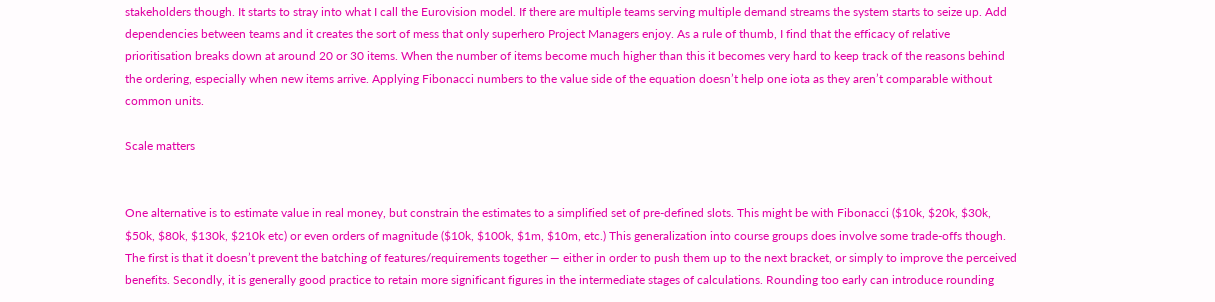stakeholders though. It starts to stray into what I call the Eurovision model. If there are multiple teams serving multiple demand streams the system starts to seize up. Add dependencies between teams and it creates the sort of mess that only superhero Project Managers enjoy. As a rule of thumb, I find that the efficacy of relative prioritisation breaks down at around 20 or 30 items. When the number of items become much higher than this it becomes very hard to keep track of the reasons behind the ordering, especially when new items arrive. Applying Fibonacci numbers to the value side of the equation doesn’t help one iota as they aren’t comparable without common units.

Scale matters


One alternative is to estimate value in real money, but constrain the estimates to a simplified set of pre-defined slots. This might be with Fibonacci ($10k, $20k, $30k, $50k, $80k, $130k, $210k etc) or even orders of magnitude ($10k, $100k, $1m, $10m, etc.) This generalization into course groups does involve some trade-offs though. The first is that it doesn’t prevent the batching of features/requirements together — either in order to push them up to the next bracket, or simply to improve the perceived benefits. Secondly, it is generally good practice to retain more significant figures in the intermediate stages of calculations. Rounding too early can introduce rounding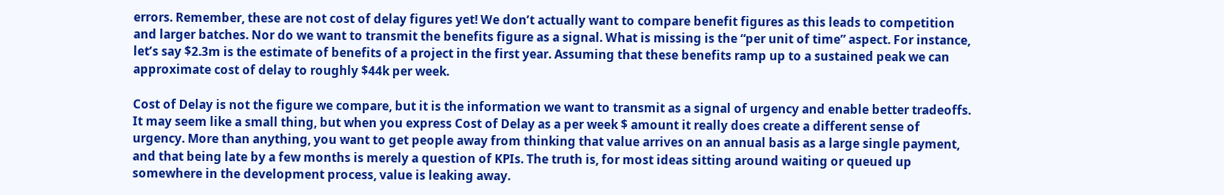errors. Remember, these are not cost of delay figures yet! We don’t actually want to compare benefit figures as this leads to competition and larger batches. Nor do we want to transmit the benefits figure as a signal. What is missing is the “per unit of time” aspect. For instance, let’s say $2.3m is the estimate of benefits of a project in the first year. Assuming that these benefits ramp up to a sustained peak we can approximate cost of delay to roughly $44k per week.

Cost of Delay is not the figure we compare, but it is the information we want to transmit as a signal of urgency and enable better tradeoffs. It may seem like a small thing, but when you express Cost of Delay as a per week $ amount it really does create a different sense of urgency. More than anything, you want to get people away from thinking that value arrives on an annual basis as a large single payment, and that being late by a few months is merely a question of KPIs. The truth is, for most ideas sitting around waiting or queued up somewhere in the development process, value is leaking away.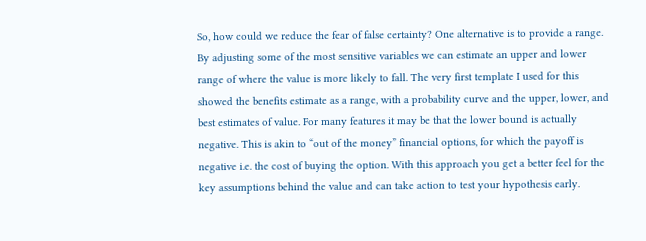So, how could we reduce the fear of false certainty? One alternative is to provide a range. By adjusting some of the most sensitive variables we can estimate an upper and lower range of where the value is more likely to fall. The very first template I used for this showed the benefits estimate as a range, with a probability curve and the upper, lower, and best estimates of value. For many features it may be that the lower bound is actually negative. This is akin to “out of the money” financial options, for which the payoff is negative i.e. the cost of buying the option. With this approach you get a better feel for the key assumptions behind the value and can take action to test your hypothesis early.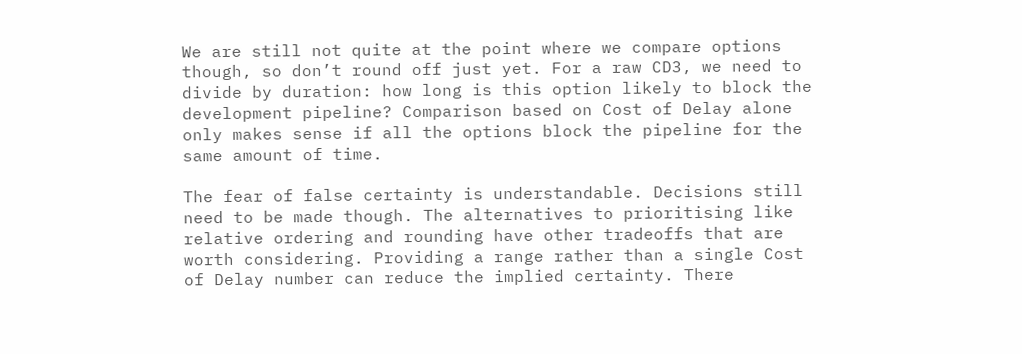We are still not quite at the point where we compare options though, so don’t round off just yet. For a raw CD3, we need to divide by duration: how long is this option likely to block the development pipeline? Comparison based on Cost of Delay alone only makes sense if all the options block the pipeline for the same amount of time.

The fear of false certainty is understandable. Decisions still need to be made though. The alternatives to prioritising like relative ordering and rounding have other tradeoffs that are worth considering. Providing a range rather than a single Cost of Delay number can reduce the implied certainty. There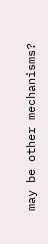may be other mechanisms?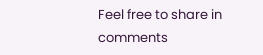Feel free to share in comments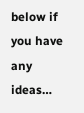below if you have any ideas…